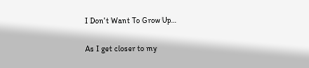I Don't Want To Grow Up…

As I get closer to my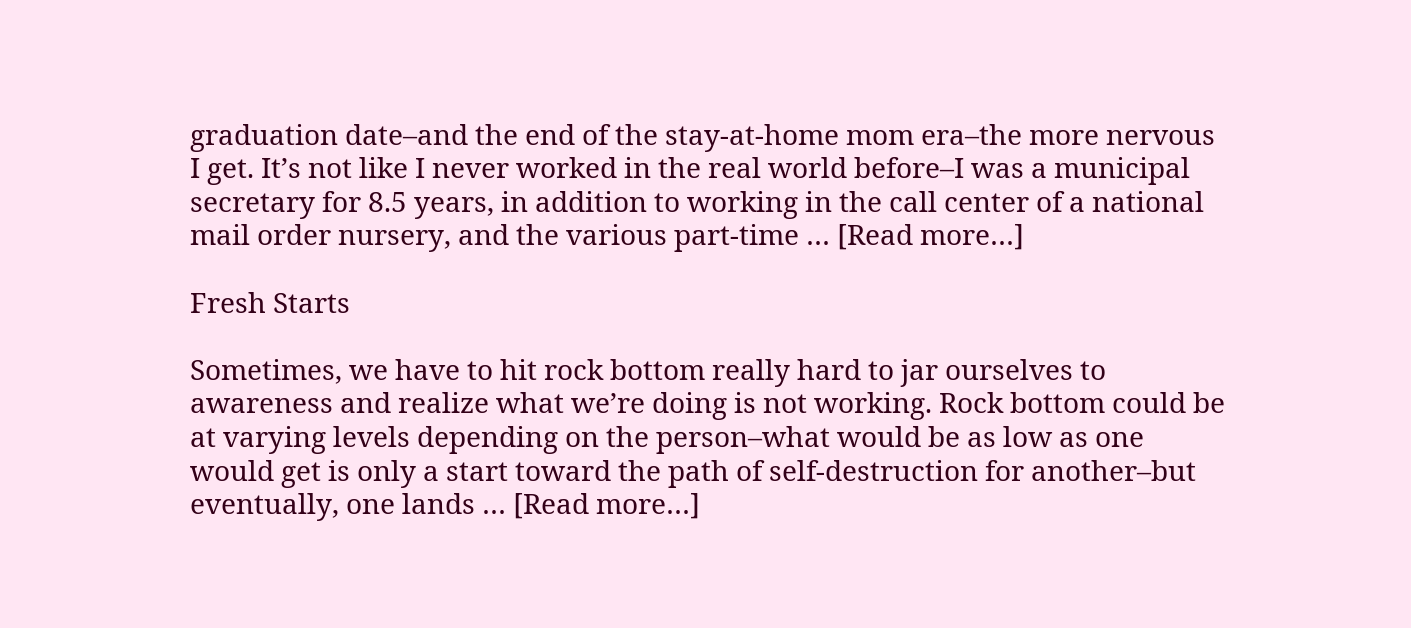graduation date–and the end of the stay-at-home mom era–the more nervous I get. It’s not like I never worked in the real world before–I was a municipal secretary for 8.5 years, in addition to working in the call center of a national mail order nursery, and the various part-time … [Read more…]

Fresh Starts

Sometimes, we have to hit rock bottom really hard to jar ourselves to awareness and realize what we’re doing is not working. Rock bottom could be at varying levels depending on the person–what would be as low as one would get is only a start toward the path of self-destruction for another–but eventually, one lands … [Read more…]